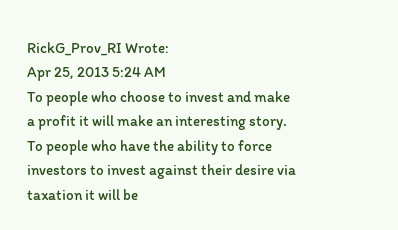RickG_Prov_RI Wrote:
Apr 25, 2013 5:24 AM
To people who choose to invest and make a profit it will make an interesting story. To people who have the ability to force investors to invest against their desire via taxation it will be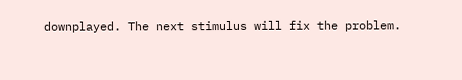downplayed. The next stimulus will fix the problem.